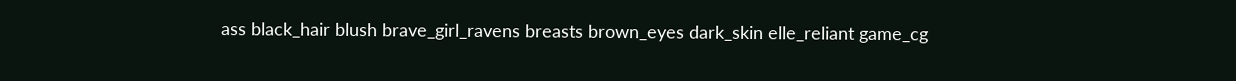ass black_hair blush brave_girl_ravens breasts brown_eyes dark_skin elle_reliant game_cg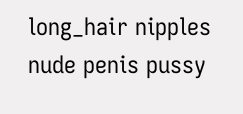long_hair nipples nude penis pussy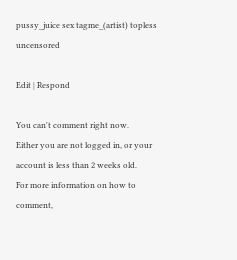pussy_juice sex tagme_(artist) topless uncensored

Edit | Respond

You can't comment right now.
Either you are not logged in, or your account is less than 2 weeks old.
For more information on how to comment,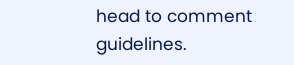head to comment guidelines.